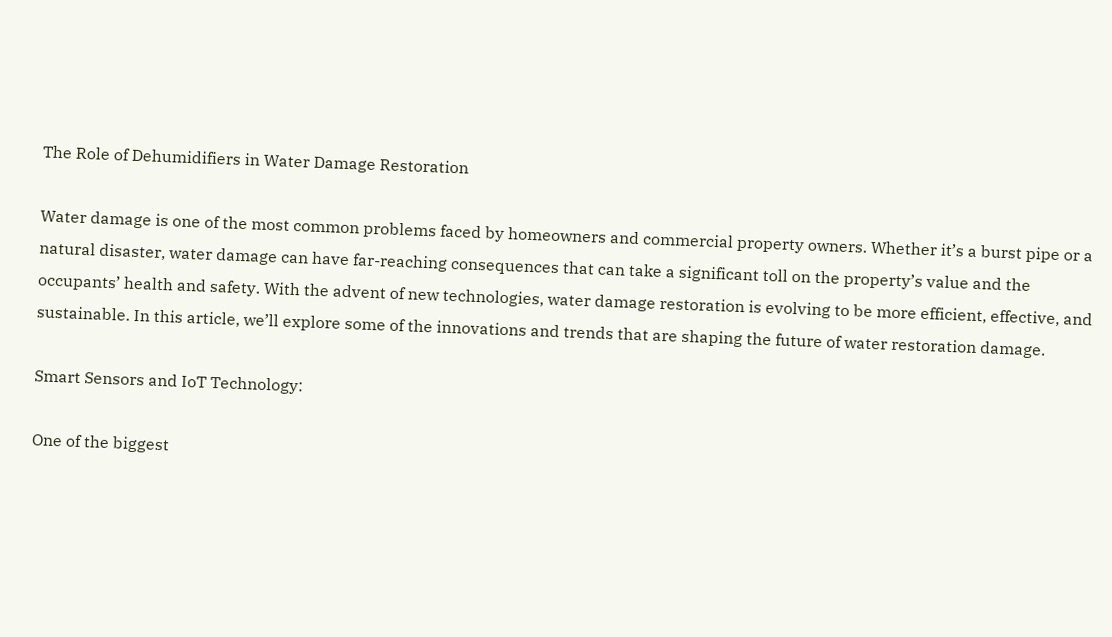The Role of Dehumidifiers in Water Damage Restoration

Water damage is one of the most common problems faced by homeowners and commercial property owners. Whether it’s a burst pipe or a natural disaster, water damage can have far-reaching consequences that can take a significant toll on the property’s value and the occupants’ health and safety. With the advent of new technologies, water damage restoration is evolving to be more efficient, effective, and sustainable. In this article, we’ll explore some of the innovations and trends that are shaping the future of water restoration damage.

Smart Sensors and IoT Technology:

One of the biggest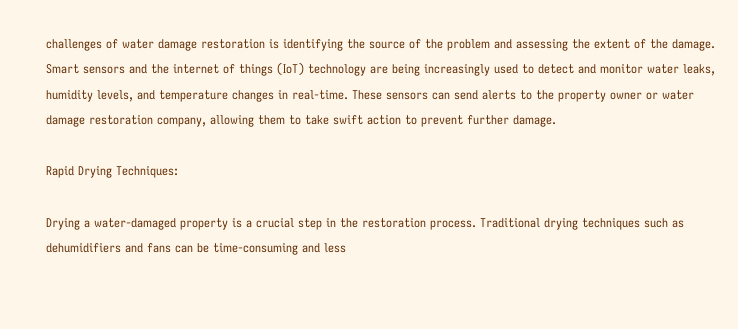challenges of water damage restoration is identifying the source of the problem and assessing the extent of the damage. Smart sensors and the internet of things (IoT) technology are being increasingly used to detect and monitor water leaks, humidity levels, and temperature changes in real-time. These sensors can send alerts to the property owner or water damage restoration company, allowing them to take swift action to prevent further damage.

Rapid Drying Techniques:

Drying a water-damaged property is a crucial step in the restoration process. Traditional drying techniques such as dehumidifiers and fans can be time-consuming and less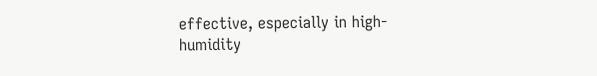effective, especially in high-humidity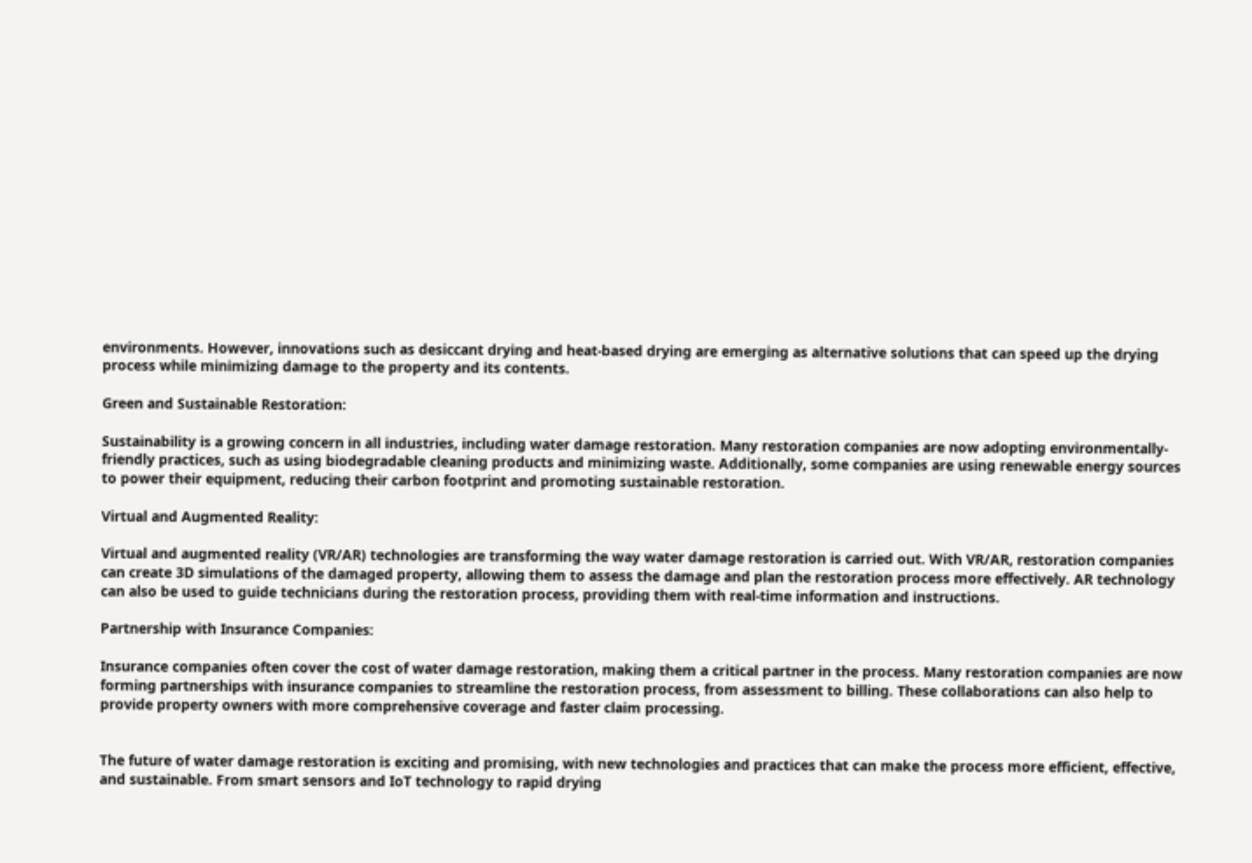environments. However, innovations such as desiccant drying and heat-based drying are emerging as alternative solutions that can speed up the drying process while minimizing damage to the property and its contents.

Green and Sustainable Restoration:

Sustainability is a growing concern in all industries, including water damage restoration. Many restoration companies are now adopting environmentally-friendly practices, such as using biodegradable cleaning products and minimizing waste. Additionally, some companies are using renewable energy sources to power their equipment, reducing their carbon footprint and promoting sustainable restoration.

Virtual and Augmented Reality:

Virtual and augmented reality (VR/AR) technologies are transforming the way water damage restoration is carried out. With VR/AR, restoration companies can create 3D simulations of the damaged property, allowing them to assess the damage and plan the restoration process more effectively. AR technology can also be used to guide technicians during the restoration process, providing them with real-time information and instructions.

Partnership with Insurance Companies:

Insurance companies often cover the cost of water damage restoration, making them a critical partner in the process. Many restoration companies are now forming partnerships with insurance companies to streamline the restoration process, from assessment to billing. These collaborations can also help to provide property owners with more comprehensive coverage and faster claim processing.


The future of water damage restoration is exciting and promising, with new technologies and practices that can make the process more efficient, effective, and sustainable. From smart sensors and IoT technology to rapid drying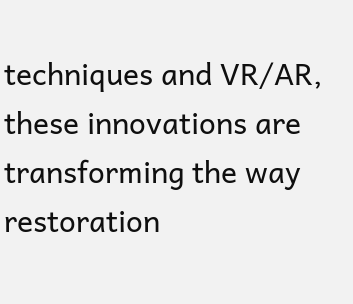techniques and VR/AR, these innovations are transforming the way restoration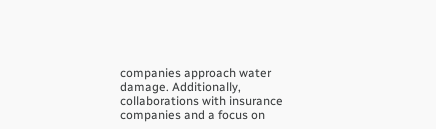companies approach water damage. Additionally, collaborations with insurance companies and a focus on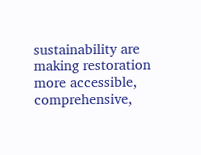sustainability are making restoration more accessible, comprehensive,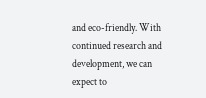and eco-friendly. With continued research and development, we can expect to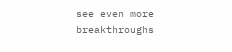see even more breakthroughs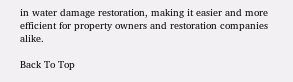in water damage restoration, making it easier and more efficient for property owners and restoration companies alike.

Back To Top